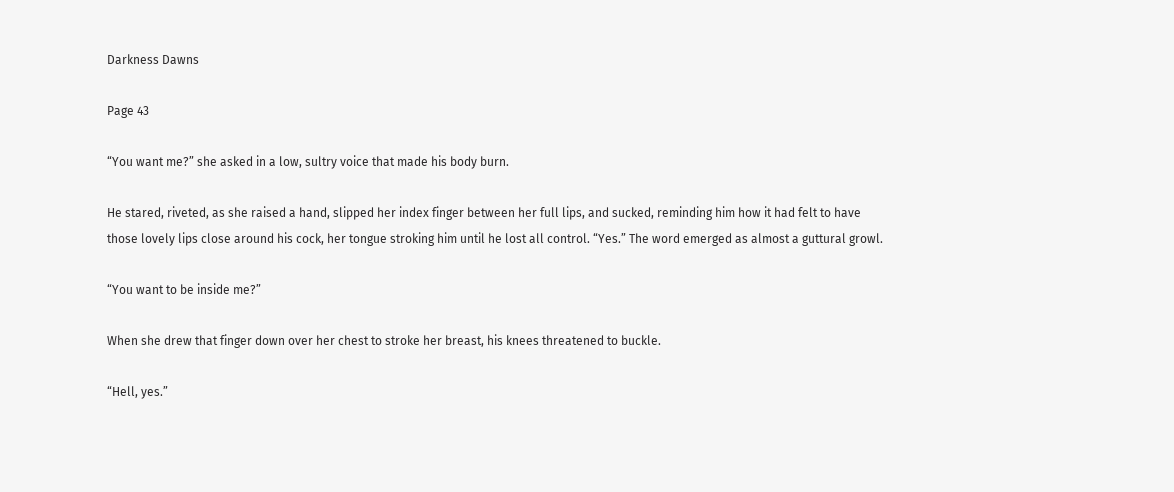Darkness Dawns

Page 43

“You want me?” she asked in a low, sultry voice that made his body burn.

He stared, riveted, as she raised a hand, slipped her index finger between her full lips, and sucked, reminding him how it had felt to have those lovely lips close around his cock, her tongue stroking him until he lost all control. “Yes.” The word emerged as almost a guttural growl.

“You want to be inside me?”

When she drew that finger down over her chest to stroke her breast, his knees threatened to buckle.

“Hell, yes.”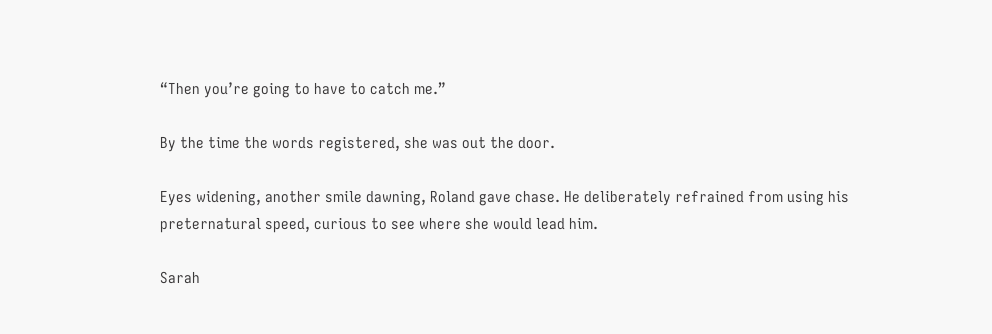“Then you’re going to have to catch me.”

By the time the words registered, she was out the door.

Eyes widening, another smile dawning, Roland gave chase. He deliberately refrained from using his preternatural speed, curious to see where she would lead him.

Sarah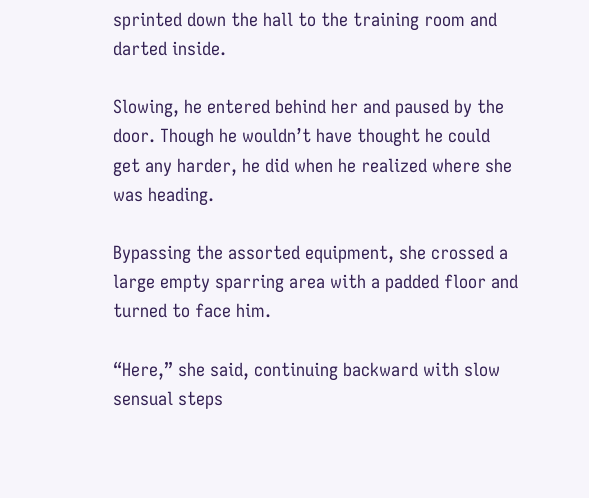sprinted down the hall to the training room and darted inside.

Slowing, he entered behind her and paused by the door. Though he wouldn’t have thought he could get any harder, he did when he realized where she was heading.

Bypassing the assorted equipment, she crossed a large empty sparring area with a padded floor and turned to face him.

“Here,” she said, continuing backward with slow sensual steps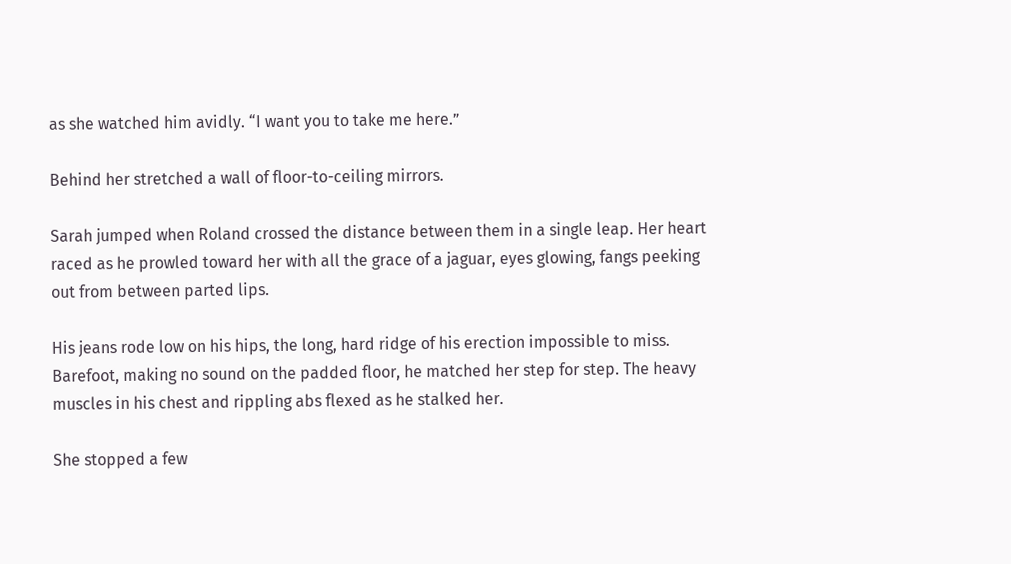as she watched him avidly. “I want you to take me here.”

Behind her stretched a wall of floor-to-ceiling mirrors.

Sarah jumped when Roland crossed the distance between them in a single leap. Her heart raced as he prowled toward her with all the grace of a jaguar, eyes glowing, fangs peeking out from between parted lips.

His jeans rode low on his hips, the long, hard ridge of his erection impossible to miss. Barefoot, making no sound on the padded floor, he matched her step for step. The heavy muscles in his chest and rippling abs flexed as he stalked her.

She stopped a few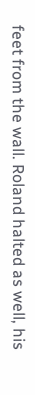feet from the wall. Roland halted as well, his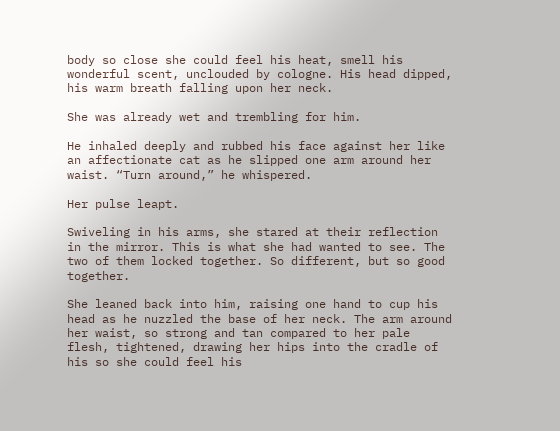body so close she could feel his heat, smell his wonderful scent, unclouded by cologne. His head dipped, his warm breath falling upon her neck.

She was already wet and trembling for him.

He inhaled deeply and rubbed his face against her like an affectionate cat as he slipped one arm around her waist. “Turn around,” he whispered.

Her pulse leapt.

Swiveling in his arms, she stared at their reflection in the mirror. This is what she had wanted to see. The two of them locked together. So different, but so good together.

She leaned back into him, raising one hand to cup his head as he nuzzled the base of her neck. The arm around her waist, so strong and tan compared to her pale flesh, tightened, drawing her hips into the cradle of his so she could feel his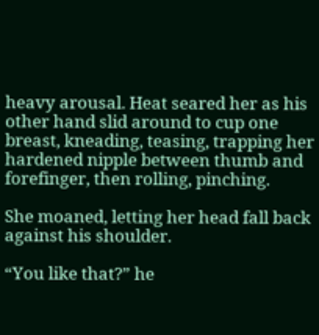heavy arousal. Heat seared her as his other hand slid around to cup one breast, kneading, teasing, trapping her hardened nipple between thumb and forefinger, then rolling, pinching.

She moaned, letting her head fall back against his shoulder.

“You like that?” he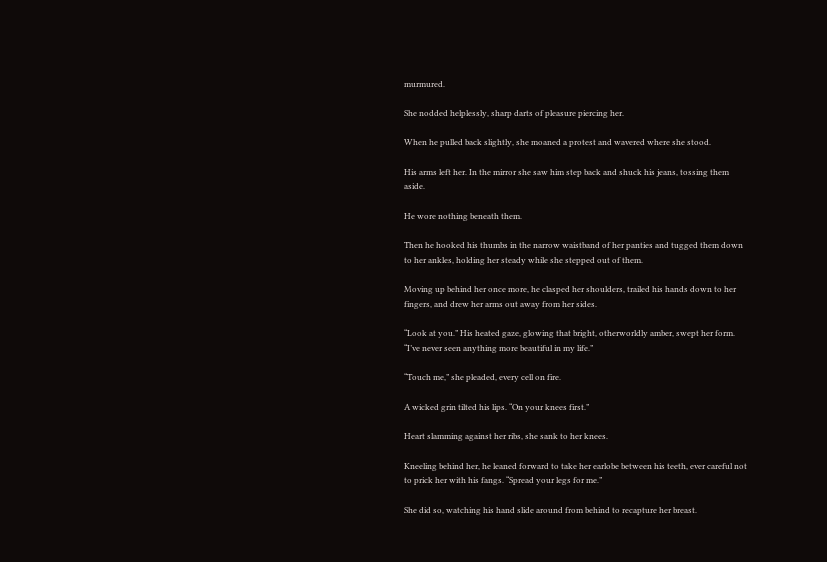murmured.

She nodded helplessly, sharp darts of pleasure piercing her.

When he pulled back slightly, she moaned a protest and wavered where she stood.

His arms left her. In the mirror she saw him step back and shuck his jeans, tossing them aside.

He wore nothing beneath them.

Then he hooked his thumbs in the narrow waistband of her panties and tugged them down to her ankles, holding her steady while she stepped out of them.

Moving up behind her once more, he clasped her shoulders, trailed his hands down to her fingers, and drew her arms out away from her sides.

“Look at you.” His heated gaze, glowing that bright, otherworldly amber, swept her form. “I’ve never seen anything more beautiful in my life.”

“Touch me,” she pleaded, every cell on fire.

A wicked grin tilted his lips. “On your knees first.”

Heart slamming against her ribs, she sank to her knees.

Kneeling behind her, he leaned forward to take her earlobe between his teeth, ever careful not to prick her with his fangs. “Spread your legs for me.”

She did so, watching his hand slide around from behind to recapture her breast.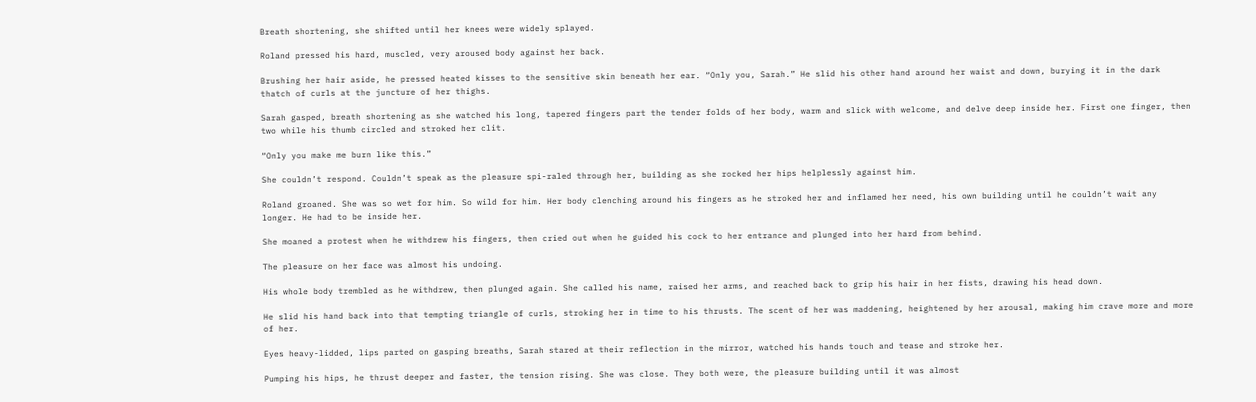Breath shortening, she shifted until her knees were widely splayed.

Roland pressed his hard, muscled, very aroused body against her back.

Brushing her hair aside, he pressed heated kisses to the sensitive skin beneath her ear. “Only you, Sarah.” He slid his other hand around her waist and down, burying it in the dark thatch of curls at the juncture of her thighs.

Sarah gasped, breath shortening as she watched his long, tapered fingers part the tender folds of her body, warm and slick with welcome, and delve deep inside her. First one finger, then two while his thumb circled and stroked her clit.

“Only you make me burn like this.”

She couldn’t respond. Couldn’t speak as the pleasure spi-raled through her, building as she rocked her hips helplessly against him.

Roland groaned. She was so wet for him. So wild for him. Her body clenching around his fingers as he stroked her and inflamed her need, his own building until he couldn’t wait any longer. He had to be inside her.

She moaned a protest when he withdrew his fingers, then cried out when he guided his cock to her entrance and plunged into her hard from behind.

The pleasure on her face was almost his undoing.

His whole body trembled as he withdrew, then plunged again. She called his name, raised her arms, and reached back to grip his hair in her fists, drawing his head down.

He slid his hand back into that tempting triangle of curls, stroking her in time to his thrusts. The scent of her was maddening, heightened by her arousal, making him crave more and more of her.

Eyes heavy-lidded, lips parted on gasping breaths, Sarah stared at their reflection in the mirror, watched his hands touch and tease and stroke her.

Pumping his hips, he thrust deeper and faster, the tension rising. She was close. They both were, the pleasure building until it was almost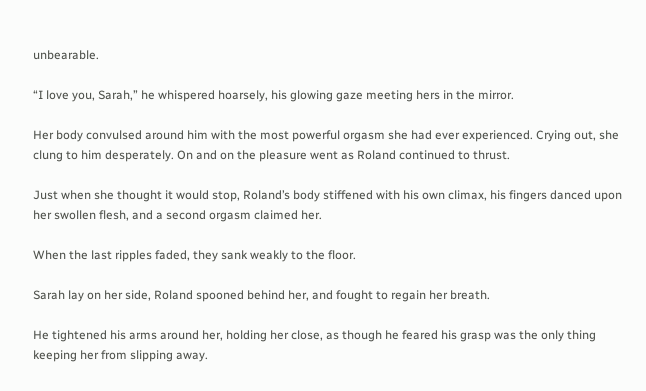unbearable.

“I love you, Sarah,” he whispered hoarsely, his glowing gaze meeting hers in the mirror.

Her body convulsed around him with the most powerful orgasm she had ever experienced. Crying out, she clung to him desperately. On and on the pleasure went as Roland continued to thrust.

Just when she thought it would stop, Roland’s body stiffened with his own climax, his fingers danced upon her swollen flesh, and a second orgasm claimed her.

When the last ripples faded, they sank weakly to the floor.

Sarah lay on her side, Roland spooned behind her, and fought to regain her breath.

He tightened his arms around her, holding her close, as though he feared his grasp was the only thing keeping her from slipping away.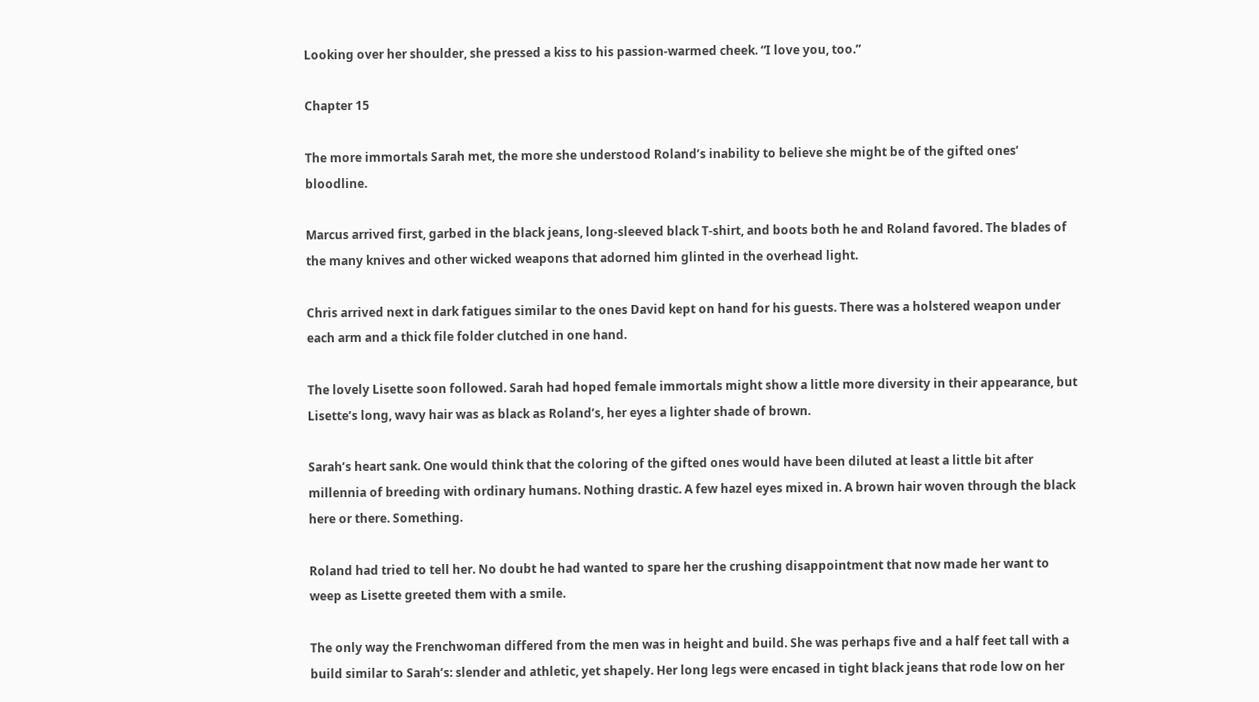Looking over her shoulder, she pressed a kiss to his passion-warmed cheek. “I love you, too.”

Chapter 15

The more immortals Sarah met, the more she understood Roland’s inability to believe she might be of the gifted ones’ bloodline.

Marcus arrived first, garbed in the black jeans, long-sleeved black T-shirt, and boots both he and Roland favored. The blades of the many knives and other wicked weapons that adorned him glinted in the overhead light.

Chris arrived next in dark fatigues similar to the ones David kept on hand for his guests. There was a holstered weapon under each arm and a thick file folder clutched in one hand.

The lovely Lisette soon followed. Sarah had hoped female immortals might show a little more diversity in their appearance, but Lisette’s long, wavy hair was as black as Roland’s, her eyes a lighter shade of brown.

Sarah’s heart sank. One would think that the coloring of the gifted ones would have been diluted at least a little bit after millennia of breeding with ordinary humans. Nothing drastic. A few hazel eyes mixed in. A brown hair woven through the black here or there. Something.

Roland had tried to tell her. No doubt he had wanted to spare her the crushing disappointment that now made her want to weep as Lisette greeted them with a smile.

The only way the Frenchwoman differed from the men was in height and build. She was perhaps five and a half feet tall with a build similar to Sarah’s: slender and athletic, yet shapely. Her long legs were encased in tight black jeans that rode low on her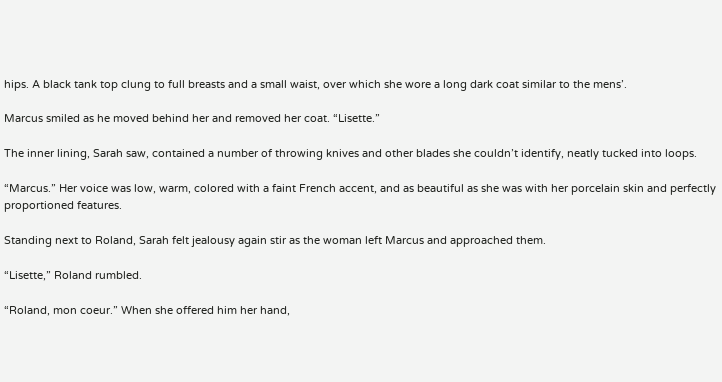hips. A black tank top clung to full breasts and a small waist, over which she wore a long dark coat similar to the mens’.

Marcus smiled as he moved behind her and removed her coat. “Lisette.”

The inner lining, Sarah saw, contained a number of throwing knives and other blades she couldn’t identify, neatly tucked into loops.

“Marcus.” Her voice was low, warm, colored with a faint French accent, and as beautiful as she was with her porcelain skin and perfectly proportioned features.

Standing next to Roland, Sarah felt jealousy again stir as the woman left Marcus and approached them.

“Lisette,” Roland rumbled.

“Roland, mon coeur.” When she offered him her hand,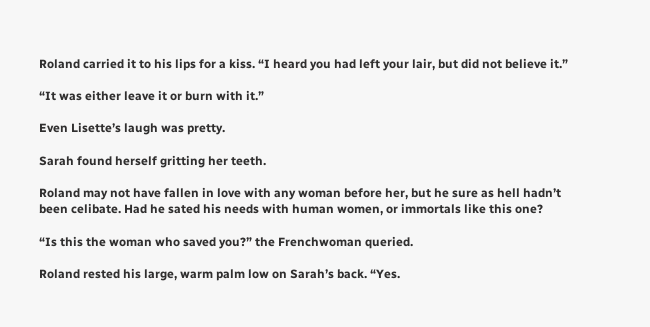Roland carried it to his lips for a kiss. “I heard you had left your lair, but did not believe it.”

“It was either leave it or burn with it.”

Even Lisette’s laugh was pretty.

Sarah found herself gritting her teeth.

Roland may not have fallen in love with any woman before her, but he sure as hell hadn’t been celibate. Had he sated his needs with human women, or immortals like this one?

“Is this the woman who saved you?” the Frenchwoman queried.

Roland rested his large, warm palm low on Sarah’s back. “Yes.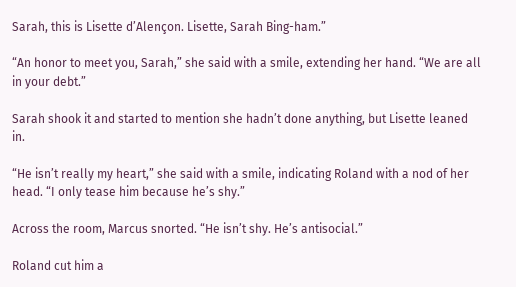Sarah, this is Lisette d’Alençon. Lisette, Sarah Bing-ham.”

“An honor to meet you, Sarah,” she said with a smile, extending her hand. “We are all in your debt.”

Sarah shook it and started to mention she hadn’t done anything, but Lisette leaned in.

“He isn’t really my heart,” she said with a smile, indicating Roland with a nod of her head. “I only tease him because he’s shy.”

Across the room, Marcus snorted. “He isn’t shy. He’s antisocial.”

Roland cut him a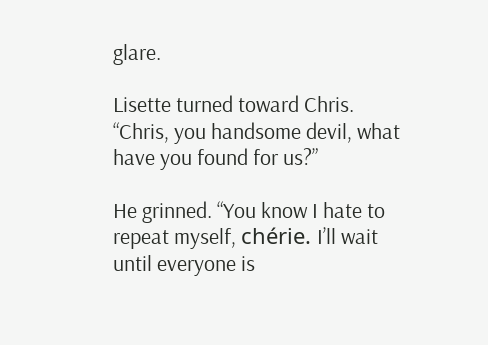glare.

Lisette turned toward Chris. “Chris, you handsome devil, what have you found for us?”

He grinned. “You know I hate to repeat myself, chérie. I’ll wait until everyone is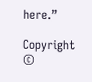here.”

Copyright ©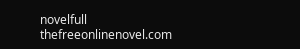novelfull thefreeonlinenovel.com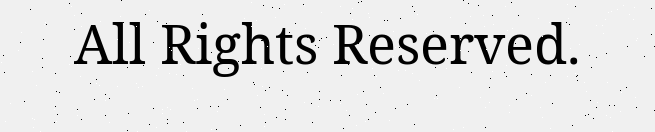All Rights Reserved.